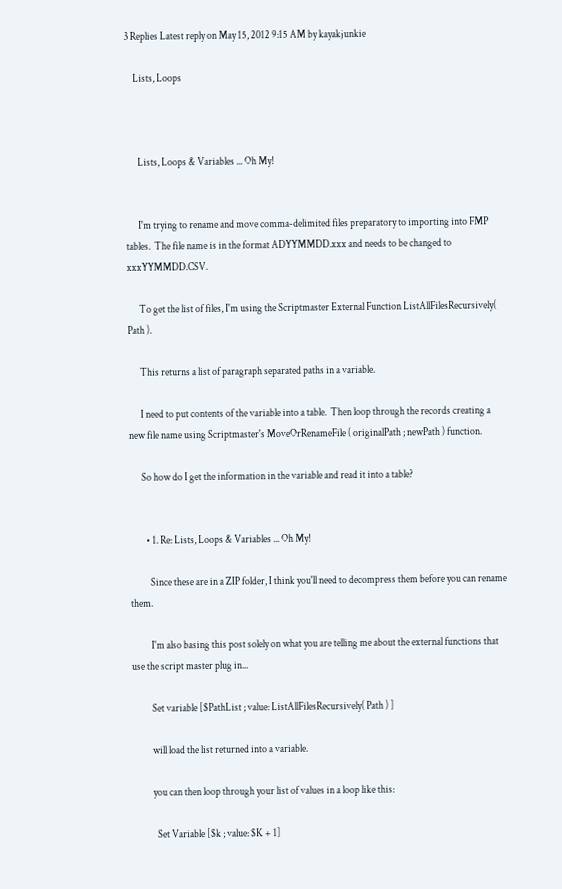3 Replies Latest reply on May 15, 2012 9:15 AM by kayakjunkie

    Lists, Loops



      Lists, Loops & Variables ... Oh My!


      I'm trying to rename and move comma-delimited files preparatory to importing into FMP tables.  The file name is in the format ADYYMMDD.xxx and needs to be changed to xxxYYMMDD.CSV.

      To get the list of files, I'm using the Scriptmaster External Function ListAllFilesRecursively( Path ).

      This returns a list of paragraph separated paths in a variable.

      I need to put contents of the variable into a table.  Then loop through the records creating a new file name using Scriptmaster's MoveOrRenameFile ( originalPath ; newPath ) function.

      So how do I get the information in the variable and read it into a table?


        • 1. Re: Lists, Loops & Variables ... Oh My!

          Since these are in a ZIP folder, I think you'll need to decompress them before you can rename them.

          I'm also basing this post solely on what you are telling me about the external functions that use the script master plug in...

          Set variable [$PathList ; value: ListAllFilesRecursively( Path ) ]

          will load the list returned into a variable.

          you can then loop through your list of values in a loop like this:

            Set Variable [$k ; value: $K + 1]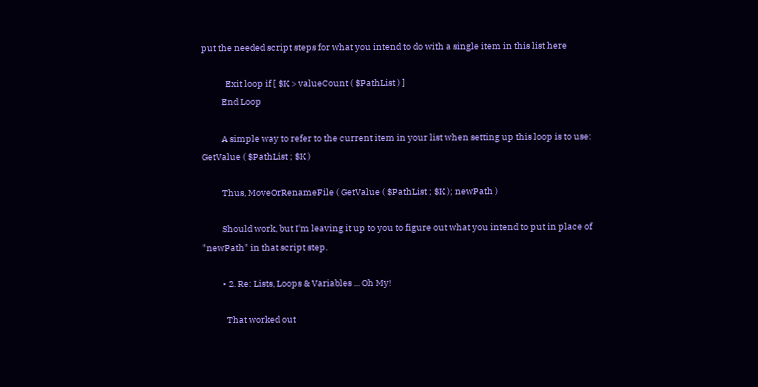put the needed script steps for what you intend to do with a single item in this list here

            Exit loop if [ $K > valueCount ( $PathList ) ]
          End Loop

          A simple way to refer to the current item in your list when setting up this loop is to use: GetValue ( $PathList ; $K )

          Thus, MoveOrRenameFile ( GetValue ( $PathList ; $K ); newPath )

          Should work, but I'm leaving it up to you to figure out what you intend to put in place of "newPath" in that script step.

          • 2. Re: Lists, Loops & Variables ... Oh My!

            That worked out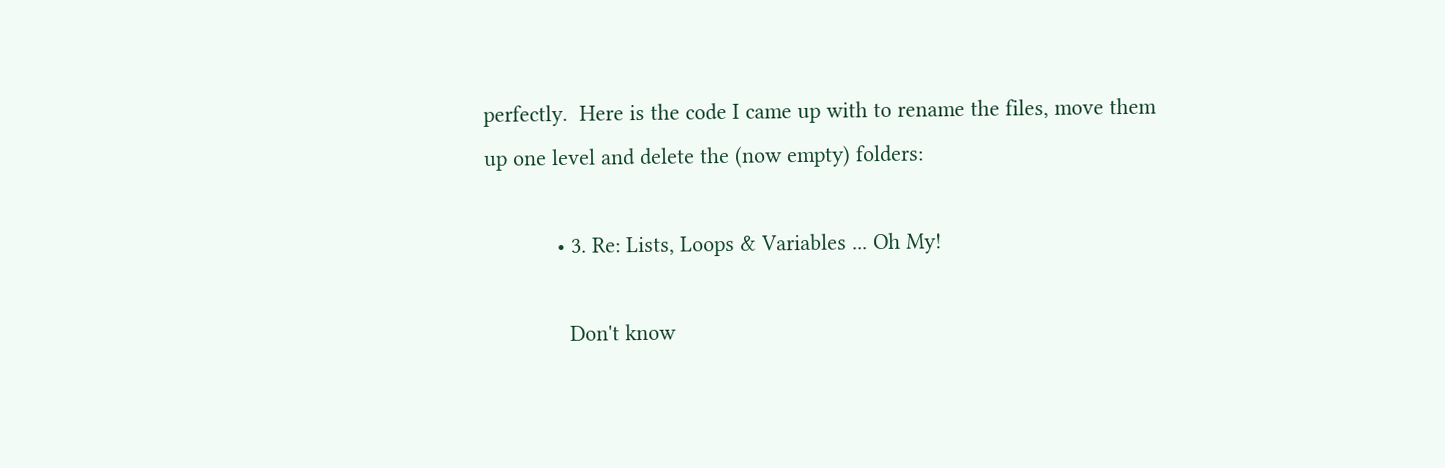perfectly.  Here is the code I came up with to rename the files, move them up one level and delete the (now empty) folders:

            • 3. Re: Lists, Loops & Variables ... Oh My!

              Don't know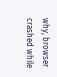why, browser crashed while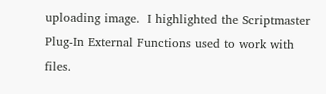uploading image.  I highlighted the Scriptmaster Plug-In External Functions used to work with files.